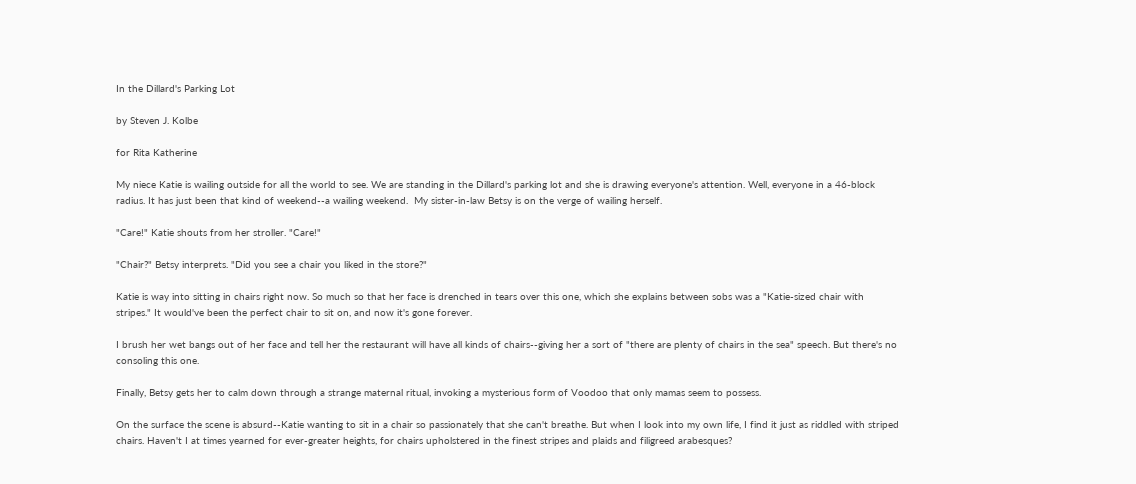In the Dillard's Parking Lot

by Steven J. Kolbe

for Rita Katherine

My niece Katie is wailing outside for all the world to see. We are standing in the Dillard's parking lot and she is drawing everyone's attention. Well, everyone in a 46-block radius. It has just been that kind of weekend--a wailing weekend.  My sister-in-law Betsy is on the verge of wailing herself.

"Care!" Katie shouts from her stroller. "Care!"

"Chair?" Betsy interprets. "Did you see a chair you liked in the store?"

Katie is way into sitting in chairs right now. So much so that her face is drenched in tears over this one, which she explains between sobs was a "Katie-sized chair with stripes." It would've been the perfect chair to sit on, and now it's gone forever.

I brush her wet bangs out of her face and tell her the restaurant will have all kinds of chairs--giving her a sort of "there are plenty of chairs in the sea" speech. But there's no consoling this one.

Finally, Betsy gets her to calm down through a strange maternal ritual, invoking a mysterious form of Voodoo that only mamas seem to possess.

On the surface the scene is absurd--Katie wanting to sit in a chair so passionately that she can't breathe. But when I look into my own life, I find it just as riddled with striped chairs. Haven't I at times yearned for ever-greater heights, for chairs upholstered in the finest stripes and plaids and filigreed arabesques?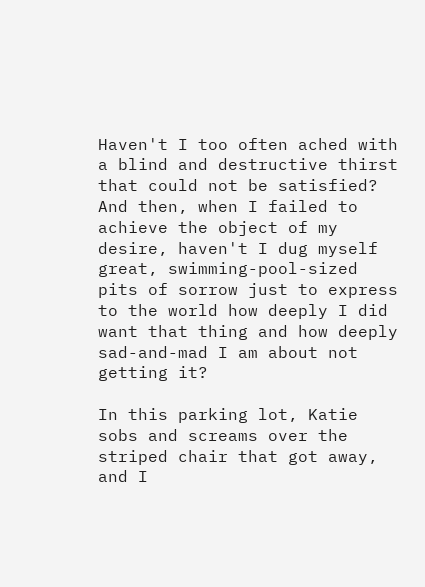Haven't I too often ached with a blind and destructive thirst that could not be satisfied? And then, when I failed to achieve the object of my desire, haven't I dug myself great, swimming-pool-sized pits of sorrow just to express to the world how deeply I did want that thing and how deeply sad-and-mad I am about not getting it?

In this parking lot, Katie sobs and screams over the striped chair that got away, and I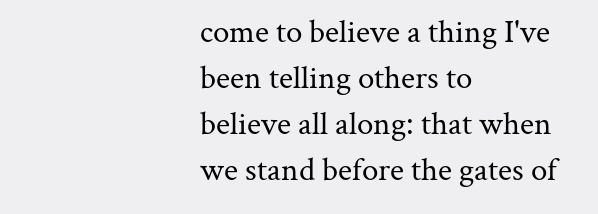come to believe a thing I've been telling others to believe all along: that when we stand before the gates of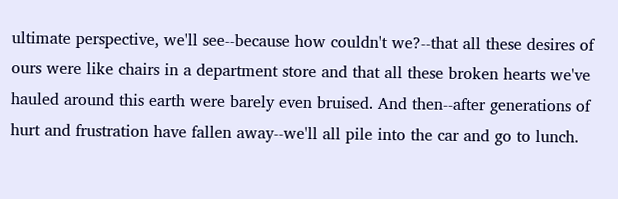ultimate perspective, we'll see--because how couldn't we?--that all these desires of ours were like chairs in a department store and that all these broken hearts we've hauled around this earth were barely even bruised. And then--after generations of hurt and frustration have fallen away--we'll all pile into the car and go to lunch.